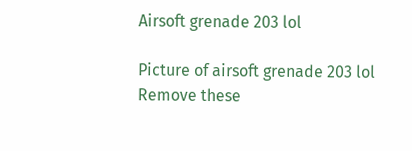Airsoft grenade 203 lol

Picture of airsoft grenade 203 lol
Remove these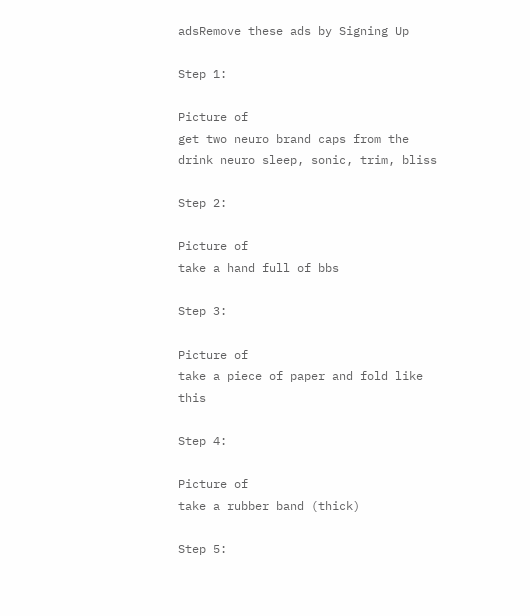adsRemove these ads by Signing Up

Step 1:

Picture of
get two neuro brand caps from the drink neuro sleep, sonic, trim, bliss

Step 2:

Picture of
take a hand full of bbs

Step 3:

Picture of
take a piece of paper and fold like this

Step 4:

Picture of
take a rubber band (thick)

Step 5: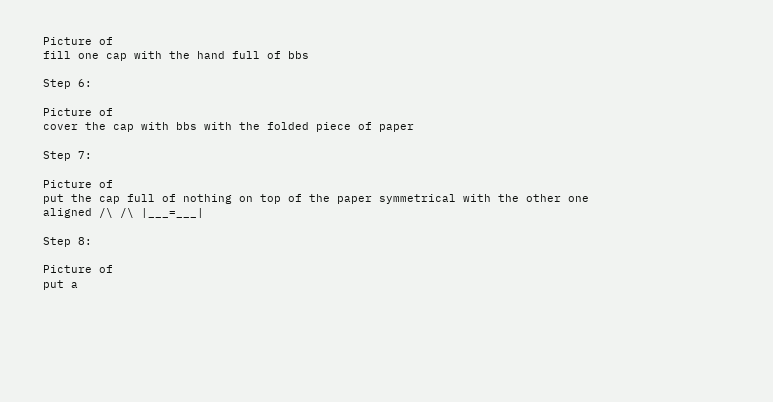Picture of
fill one cap with the hand full of bbs

Step 6:

Picture of
cover the cap with bbs with the folded piece of paper

Step 7:

Picture of
put the cap full of nothing on top of the paper symmetrical with the other one aligned /\ /\ |___=___|

Step 8:

Picture of
put a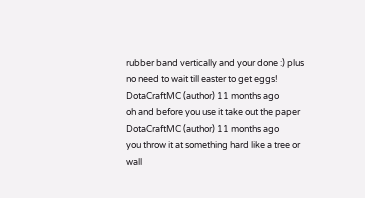rubber band vertically and your done :) plus no need to wait till easter to get eggs!
DotaCraftMC (author) 11 months ago
oh and before you use it take out the paper
DotaCraftMC (author) 11 months ago
you throw it at something hard like a tree or wall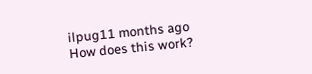ilpug11 months ago
How does this work?